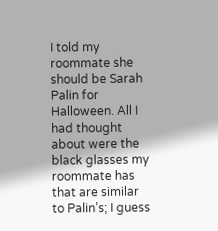I told my roommate she should be Sarah Palin for Halloween. All I had thought about were the black glasses my roommate has that are similar to Palin’s; I guess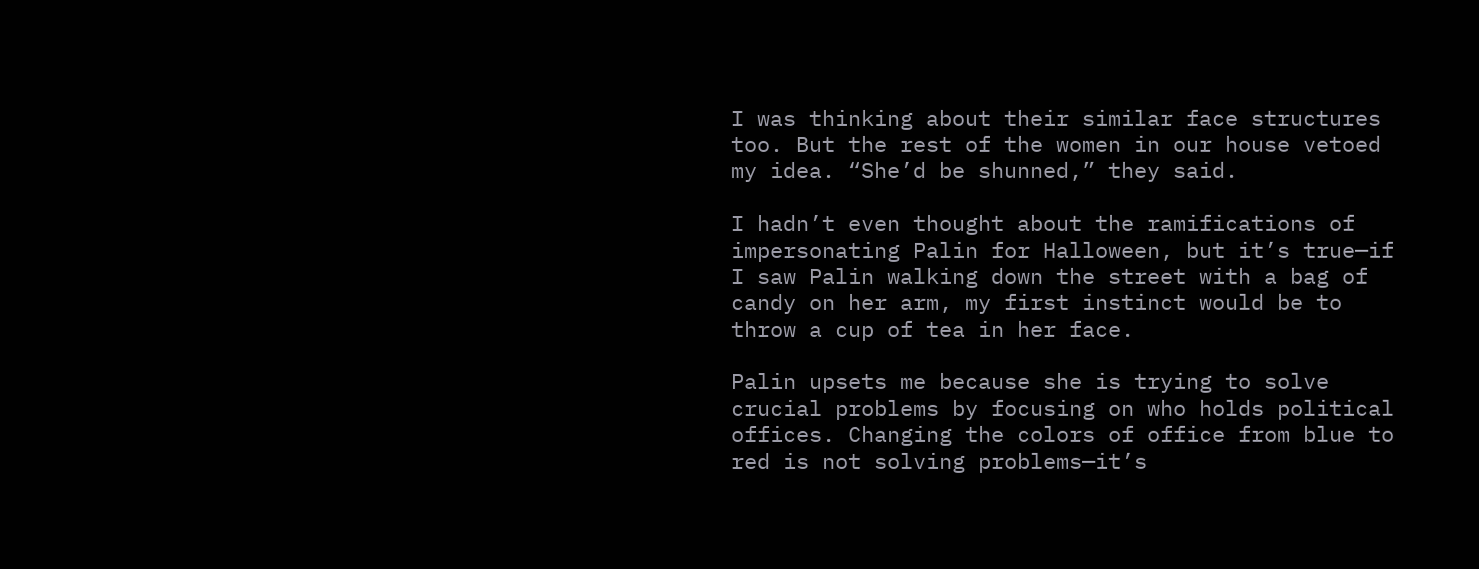I was thinking about their similar face structures too. But the rest of the women in our house vetoed my idea. “She’d be shunned,” they said.

I hadn’t even thought about the ramifications of impersonating Palin for Halloween, but it’s true—if I saw Palin walking down the street with a bag of candy on her arm, my first instinct would be to throw a cup of tea in her face.

Palin upsets me because she is trying to solve crucial problems by focusing on who holds political offices. Changing the colors of office from blue to red is not solving problems—it’s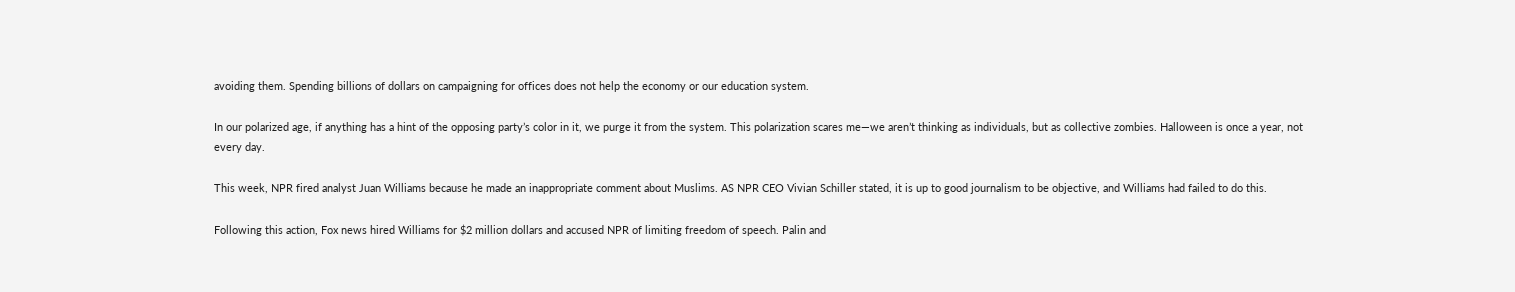avoiding them. Spending billions of dollars on campaigning for offices does not help the economy or our education system.

In our polarized age, if anything has a hint of the opposing party’s color in it, we purge it from the system. This polarization scares me—we aren’t thinking as individuals, but as collective zombies. Halloween is once a year, not every day.

This week, NPR fired analyst Juan Williams because he made an inappropriate comment about Muslims. AS NPR CEO Vivian Schiller stated, it is up to good journalism to be objective, and Williams had failed to do this.

Following this action, Fox news hired Williams for $2 million dollars and accused NPR of limiting freedom of speech. Palin and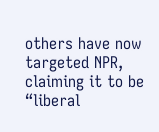others have now targeted NPR, claiming it to be “liberal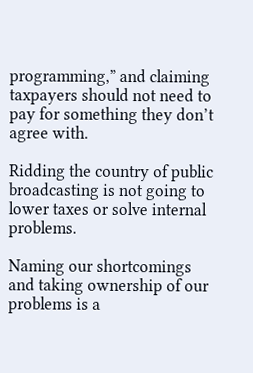programming,” and claiming taxpayers should not need to pay for something they don’t agree with.

Ridding the country of public broadcasting is not going to lower taxes or solve internal problems.

Naming our shortcomings and taking ownership of our problems is a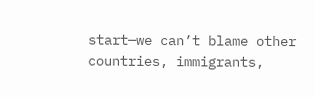start—we can’t blame other countries, immigrants,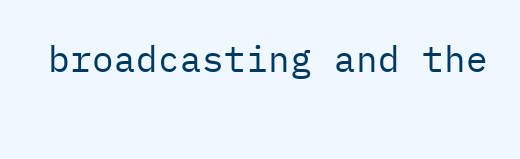broadcasting and the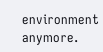environment anymore.